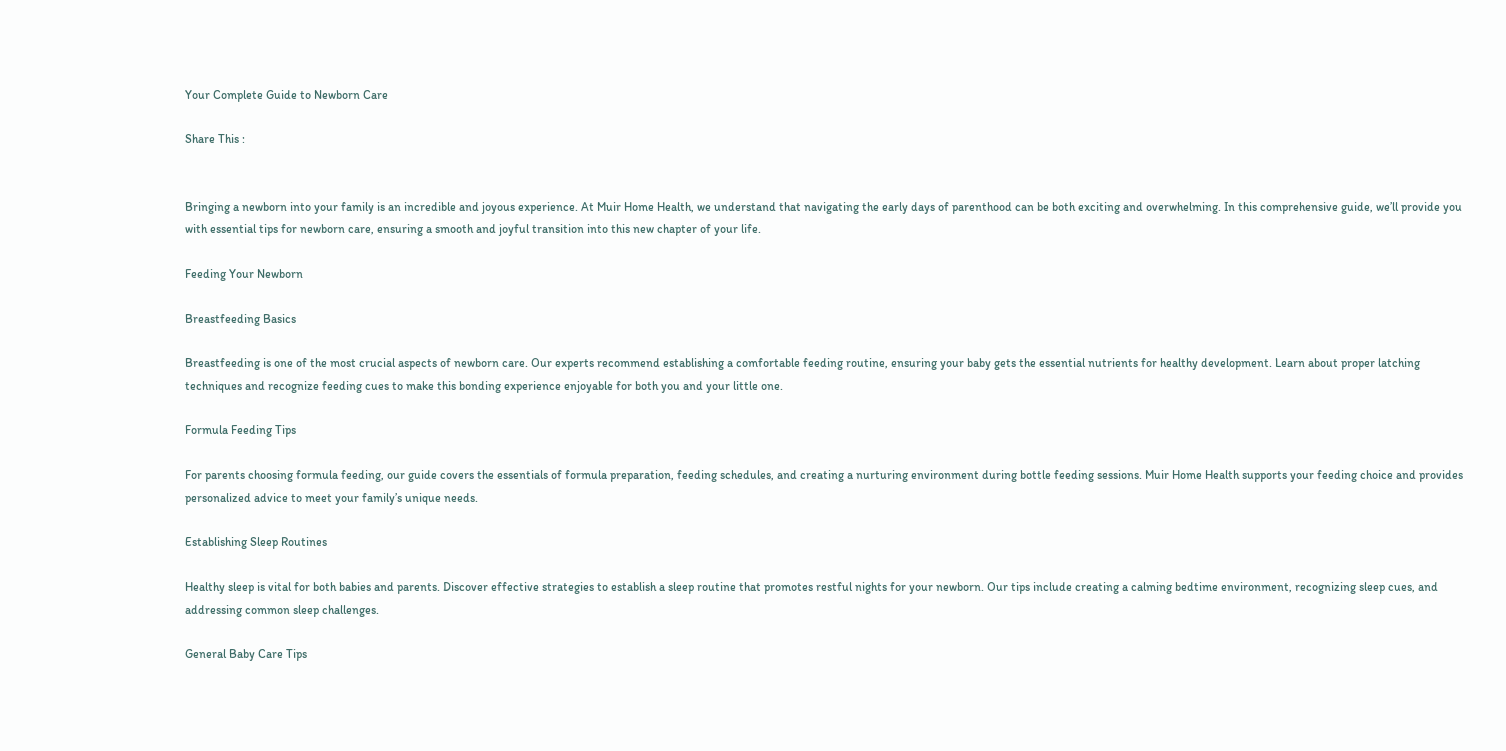Your Complete Guide to Newborn Care

Share This :


Bringing a newborn into your family is an incredible and joyous experience. At Muir Home Health, we understand that navigating the early days of parenthood can be both exciting and overwhelming. In this comprehensive guide, we’ll provide you with essential tips for newborn care, ensuring a smooth and joyful transition into this new chapter of your life.

Feeding Your Newborn

Breastfeeding Basics

Breastfeeding is one of the most crucial aspects of newborn care. Our experts recommend establishing a comfortable feeding routine, ensuring your baby gets the essential nutrients for healthy development. Learn about proper latching techniques and recognize feeding cues to make this bonding experience enjoyable for both you and your little one.

Formula Feeding Tips

For parents choosing formula feeding, our guide covers the essentials of formula preparation, feeding schedules, and creating a nurturing environment during bottle feeding sessions. Muir Home Health supports your feeding choice and provides personalized advice to meet your family’s unique needs.

Establishing Sleep Routines

Healthy sleep is vital for both babies and parents. Discover effective strategies to establish a sleep routine that promotes restful nights for your newborn. Our tips include creating a calming bedtime environment, recognizing sleep cues, and addressing common sleep challenges.

General Baby Care Tips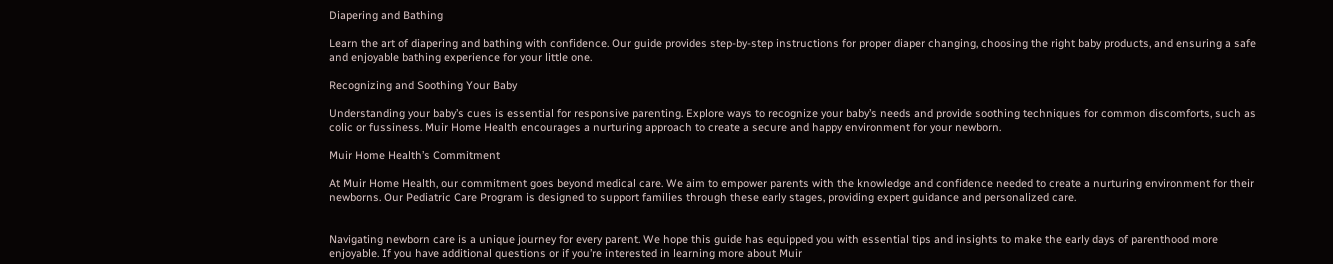Diapering and Bathing

Learn the art of diapering and bathing with confidence. Our guide provides step-by-step instructions for proper diaper changing, choosing the right baby products, and ensuring a safe and enjoyable bathing experience for your little one.

Recognizing and Soothing Your Baby

Understanding your baby’s cues is essential for responsive parenting. Explore ways to recognize your baby’s needs and provide soothing techniques for common discomforts, such as colic or fussiness. Muir Home Health encourages a nurturing approach to create a secure and happy environment for your newborn.

Muir Home Health’s Commitment

At Muir Home Health, our commitment goes beyond medical care. We aim to empower parents with the knowledge and confidence needed to create a nurturing environment for their newborns. Our Pediatric Care Program is designed to support families through these early stages, providing expert guidance and personalized care.


Navigating newborn care is a unique journey for every parent. We hope this guide has equipped you with essential tips and insights to make the early days of parenthood more enjoyable. If you have additional questions or if you’re interested in learning more about Muir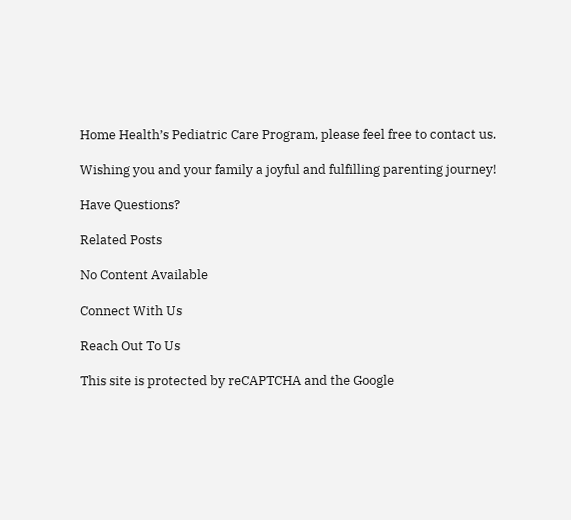Home Health’s Pediatric Care Program, please feel free to contact us.

Wishing you and your family a joyful and fulfilling parenting journey!

Have Questions?

Related Posts

No Content Available

Connect With Us

Reach Out To Us

This site is protected by reCAPTCHA and the Google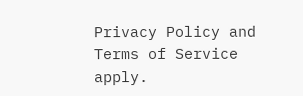Privacy Policy and Terms of Service apply.